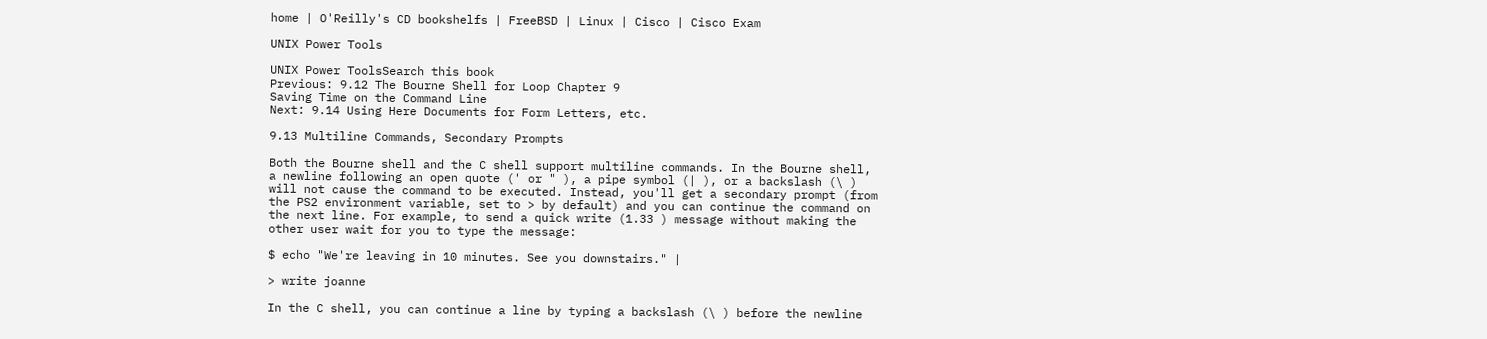home | O'Reilly's CD bookshelfs | FreeBSD | Linux | Cisco | Cisco Exam

UNIX Power Tools

UNIX Power ToolsSearch this book
Previous: 9.12 The Bourne Shell for Loop Chapter 9
Saving Time on the Command Line
Next: 9.14 Using Here Documents for Form Letters, etc.

9.13 Multiline Commands, Secondary Prompts

Both the Bourne shell and the C shell support multiline commands. In the Bourne shell, a newline following an open quote (' or " ), a pipe symbol (| ), or a backslash (\ ) will not cause the command to be executed. Instead, you'll get a secondary prompt (from the PS2 environment variable, set to > by default) and you can continue the command on the next line. For example, to send a quick write (1.33 ) message without making the other user wait for you to type the message:

$ echo "We're leaving in 10 minutes. See you downstairs." |

> write joanne

In the C shell, you can continue a line by typing a backslash (\ ) before the newline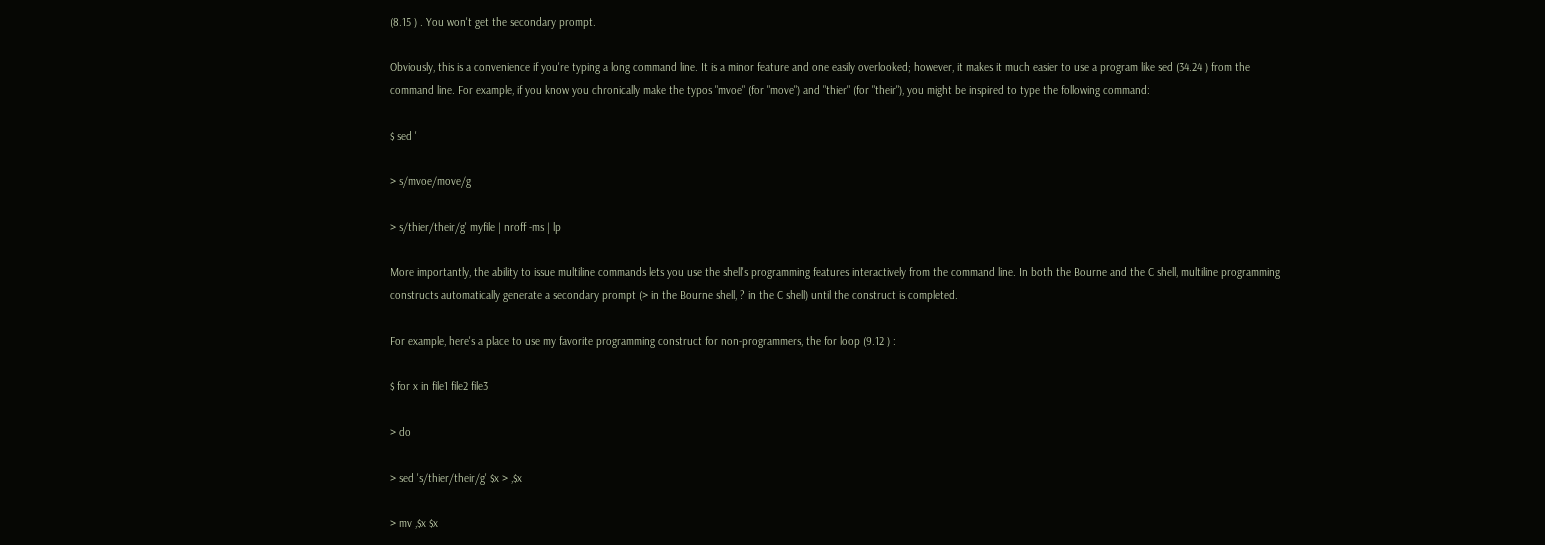(8.15 ) . You won't get the secondary prompt.

Obviously, this is a convenience if you're typing a long command line. It is a minor feature and one easily overlooked; however, it makes it much easier to use a program like sed (34.24 ) from the command line. For example, if you know you chronically make the typos "mvoe" (for "move") and "thier" (for "their"), you might be inspired to type the following command:

$ sed '

> s/mvoe/move/g

> s/thier/their/g' myfile | nroff -ms | lp

More importantly, the ability to issue multiline commands lets you use the shell's programming features interactively from the command line. In both the Bourne and the C shell, multiline programming constructs automatically generate a secondary prompt (> in the Bourne shell, ? in the C shell) until the construct is completed.

For example, here's a place to use my favorite programming construct for non-programmers, the for loop (9.12 ) :

$ for x in file1 file2 file3

> do

> sed 's/thier/their/g' $x > ,$x

> mv ,$x $x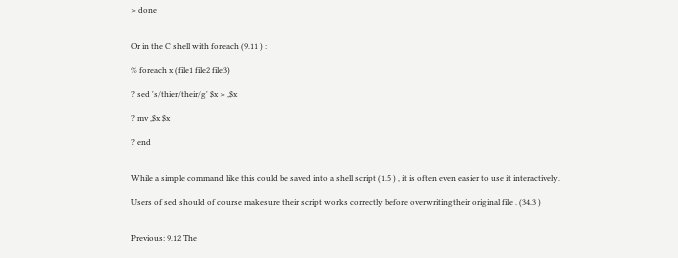> done


Or in the C shell with foreach (9.11 ) :

% foreach x (file1 file2 file3)

? sed 's/thier/their/g' $x > ,$x

? mv ,$x $x

? end


While a simple command like this could be saved into a shell script (1.5 ) , it is often even easier to use it interactively.

Users of sed should of course makesure their script works correctly before overwritingtheir original file . (34.3 )


Previous: 9.12 The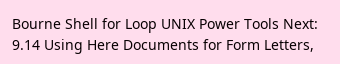Bourne Shell for Loop UNIX Power Tools Next: 9.14 Using Here Documents for Form Letters,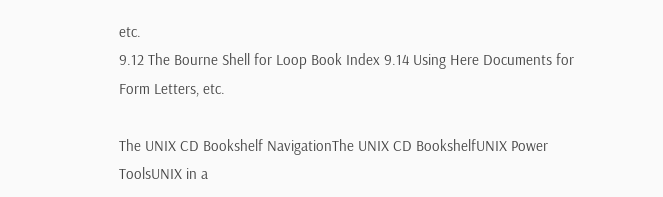etc.
9.12 The Bourne Shell for Loop Book Index 9.14 Using Here Documents for Form Letters, etc.

The UNIX CD Bookshelf NavigationThe UNIX CD BookshelfUNIX Power ToolsUNIX in a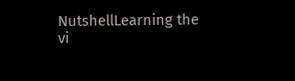NutshellLearning the vi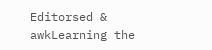Editorsed & awkLearning the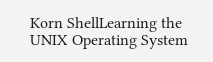Korn ShellLearning the UNIX Operating System